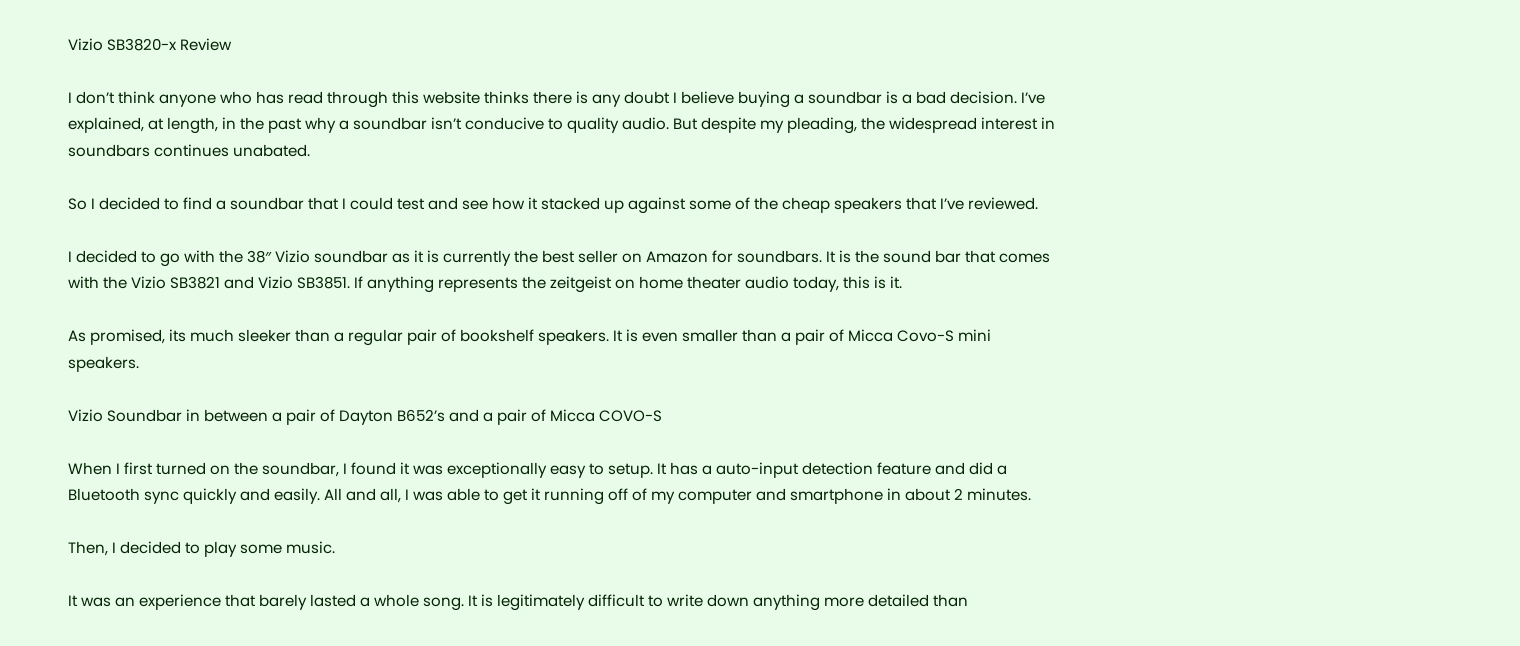Vizio SB3820-x Review

I don’t think anyone who has read through this website thinks there is any doubt I believe buying a soundbar is a bad decision. I’ve explained, at length, in the past why a soundbar isn’t conducive to quality audio. But despite my pleading, the widespread interest in soundbars continues unabated.

So I decided to find a soundbar that I could test and see how it stacked up against some of the cheap speakers that I’ve reviewed.

I decided to go with the 38″ Vizio soundbar as it is currently the best seller on Amazon for soundbars. It is the sound bar that comes with the Vizio SB3821 and Vizio SB3851. If anything represents the zeitgeist on home theater audio today, this is it.

As promised, its much sleeker than a regular pair of bookshelf speakers. It is even smaller than a pair of Micca Covo-S mini speakers.

Vizio Soundbar in between a pair of Dayton B652’s and a pair of Micca COVO-S

When I first turned on the soundbar, I found it was exceptionally easy to setup. It has a auto-input detection feature and did a Bluetooth sync quickly and easily. All and all, I was able to get it running off of my computer and smartphone in about 2 minutes.

Then, I decided to play some music.

It was an experience that barely lasted a whole song. It is legitimately difficult to write down anything more detailed than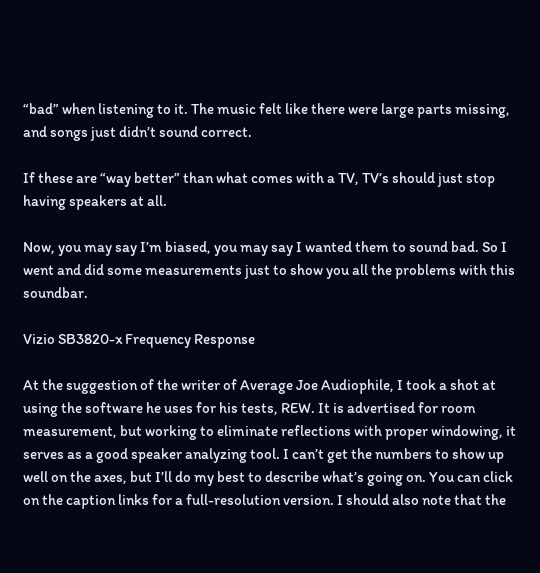“bad” when listening to it. The music felt like there were large parts missing, and songs just didn’t sound correct.

If these are “way better” than what comes with a TV, TV’s should just stop having speakers at all.

Now, you may say I’m biased, you may say I wanted them to sound bad. So I went and did some measurements just to show you all the problems with this soundbar.

Vizio SB3820-x Frequency Response

At the suggestion of the writer of Average Joe Audiophile, I took a shot at using the software he uses for his tests, REW. It is advertised for room measurement, but working to eliminate reflections with proper windowing, it serves as a good speaker analyzing tool. I can’t get the numbers to show up well on the axes, but I’ll do my best to describe what’s going on. You can click on the caption links for a full-resolution version. I should also note that the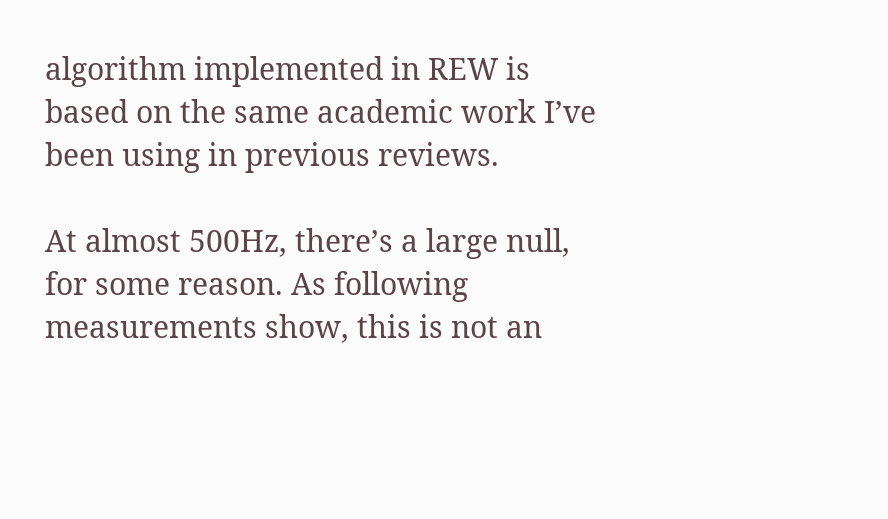algorithm implemented in REW is based on the same academic work I’ve been using in previous reviews.

At almost 500Hz, there’s a large null, for some reason. As following measurements show, this is not an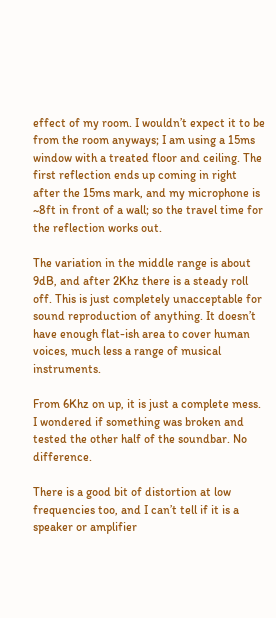effect of my room. I wouldn’t expect it to be from the room anyways; I am using a 15ms window with a treated floor and ceiling. The first reflection ends up coming in right after the 15ms mark, and my microphone is ~8ft in front of a wall; so the travel time for the reflection works out.

The variation in the middle range is about 9dB, and after 2Khz there is a steady roll off. This is just completely unacceptable for sound reproduction of anything. It doesn’t have enough flat-ish area to cover human voices, much less a range of musical instruments.

From 6Khz on up, it is just a complete mess. I wondered if something was broken and tested the other half of the soundbar. No difference.

There is a good bit of distortion at low frequencies too, and I can’t tell if it is a speaker or amplifier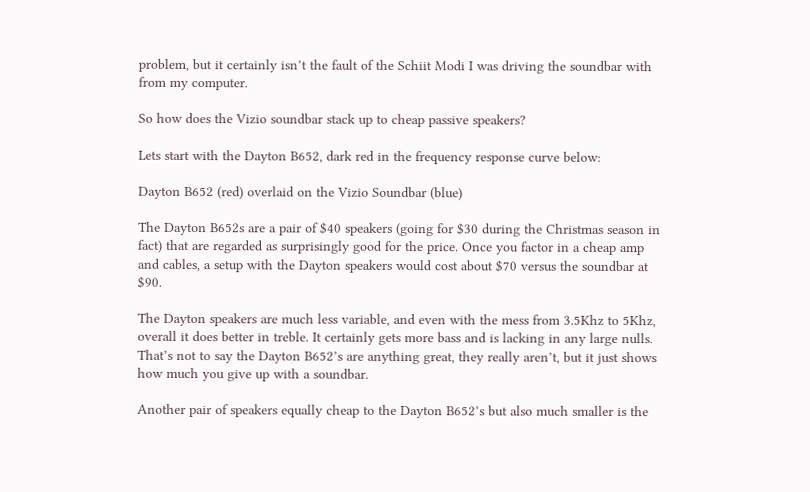problem, but it certainly isn’t the fault of the Schiit Modi I was driving the soundbar with from my computer.

So how does the Vizio soundbar stack up to cheap passive speakers?

Lets start with the Dayton B652, dark red in the frequency response curve below:

Dayton B652 (red) overlaid on the Vizio Soundbar (blue)

The Dayton B652s are a pair of $40 speakers (going for $30 during the Christmas season in fact) that are regarded as surprisingly good for the price. Once you factor in a cheap amp and cables, a setup with the Dayton speakers would cost about $70 versus the soundbar at $90.

The Dayton speakers are much less variable, and even with the mess from 3.5Khz to 5Khz, overall it does better in treble. It certainly gets more bass and is lacking in any large nulls. That’s not to say the Dayton B652’s are anything great, they really aren’t, but it just shows how much you give up with a soundbar.

Another pair of speakers equally cheap to the Dayton B652’s but also much smaller is the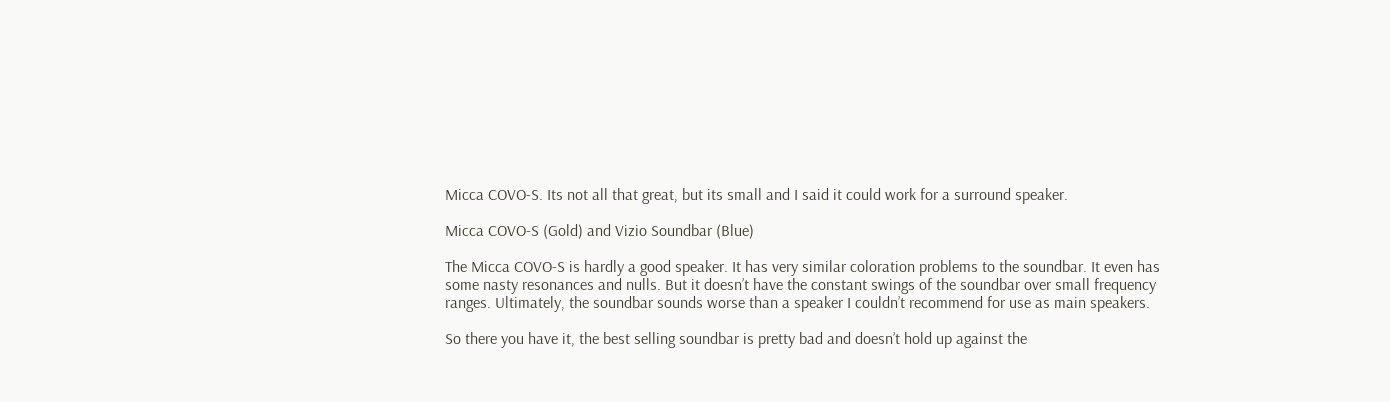Micca COVO-S. Its not all that great, but its small and I said it could work for a surround speaker.

Micca COVO-S (Gold) and Vizio Soundbar (Blue)

The Micca COVO-S is hardly a good speaker. It has very similar coloration problems to the soundbar. It even has some nasty resonances and nulls. But it doesn’t have the constant swings of the soundbar over small frequency ranges. Ultimately, the soundbar sounds worse than a speaker I couldn’t recommend for use as main speakers.

So there you have it, the best selling soundbar is pretty bad and doesn’t hold up against the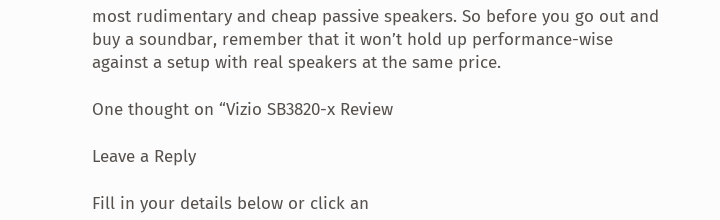most rudimentary and cheap passive speakers. So before you go out and buy a soundbar, remember that it won’t hold up performance-wise against a setup with real speakers at the same price.

One thought on “Vizio SB3820-x Review

Leave a Reply

Fill in your details below or click an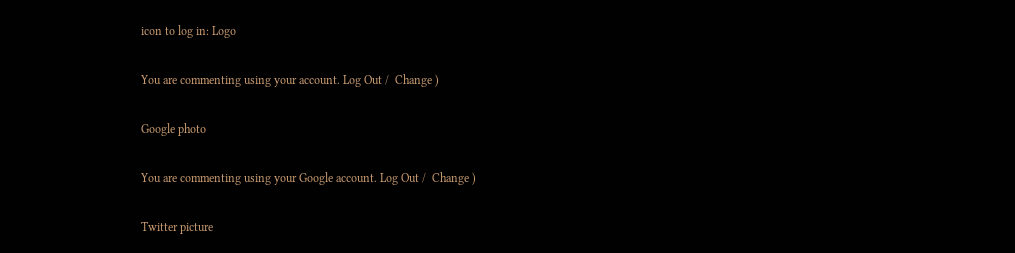icon to log in: Logo

You are commenting using your account. Log Out /  Change )

Google photo

You are commenting using your Google account. Log Out /  Change )

Twitter picture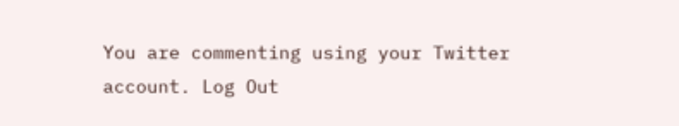You are commenting using your Twitter account. Log Out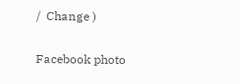/  Change )

Facebook photo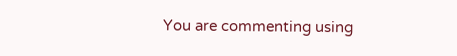You are commenting using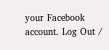your Facebook account. Log Out /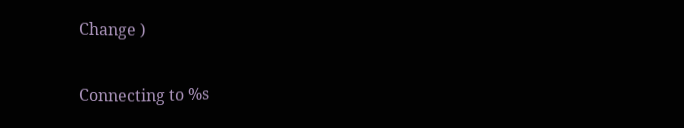Change )

Connecting to %s